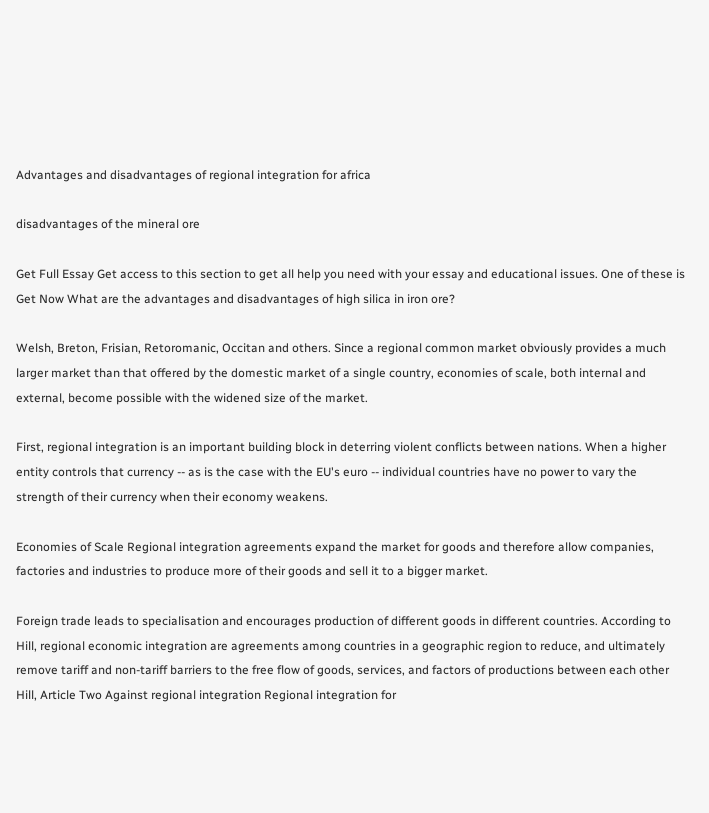Advantages and disadvantages of regional integration for africa

disadvantages of the mineral ore

Get Full Essay Get access to this section to get all help you need with your essay and educational issues. One of these is Get Now What are the advantages and disadvantages of high silica in iron ore?

Welsh, Breton, Frisian, Retoromanic, Occitan and others. Since a regional common market obviously provides a much larger market than that offered by the domestic market of a single country, economies of scale, both internal and external, become possible with the widened size of the market.

First, regional integration is an important building block in deterring violent conflicts between nations. When a higher entity controls that currency -- as is the case with the EU's euro -- individual countries have no power to vary the strength of their currency when their economy weakens.

Economies of Scale Regional integration agreements expand the market for goods and therefore allow companies, factories and industries to produce more of their goods and sell it to a bigger market.

Foreign trade leads to specialisation and encourages production of different goods in different countries. According to Hill, regional economic integration are agreements among countries in a geographic region to reduce, and ultimately remove tariff and non-tariff barriers to the free flow of goods, services, and factors of productions between each other Hill, Article Two Against regional integration Regional integration for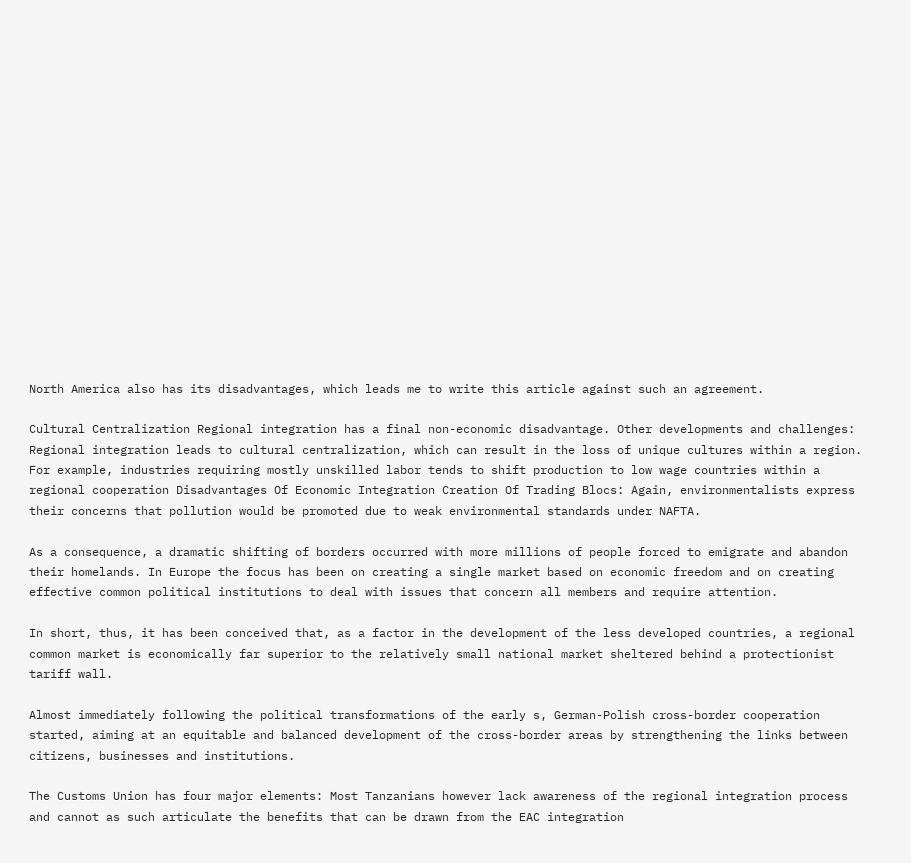North America also has its disadvantages, which leads me to write this article against such an agreement.

Cultural Centralization Regional integration has a final non-economic disadvantage. Other developments and challenges: Regional integration leads to cultural centralization, which can result in the loss of unique cultures within a region. For example, industries requiring mostly unskilled labor tends to shift production to low wage countries within a regional cooperation Disadvantages Of Economic Integration Creation Of Trading Blocs: Again, environmentalists express their concerns that pollution would be promoted due to weak environmental standards under NAFTA.

As a consequence, a dramatic shifting of borders occurred with more millions of people forced to emigrate and abandon their homelands. In Europe the focus has been on creating a single market based on economic freedom and on creating effective common political institutions to deal with issues that concern all members and require attention.

In short, thus, it has been conceived that, as a factor in the development of the less developed countries, a regional common market is economically far superior to the relatively small national market sheltered behind a protectionist tariff wall.

Almost immediately following the political transformations of the early s, German-Polish cross-border cooperation started, aiming at an equitable and balanced development of the cross-border areas by strengthening the links between citizens, businesses and institutions.

The Customs Union has four major elements: Most Tanzanians however lack awareness of the regional integration process and cannot as such articulate the benefits that can be drawn from the EAC integration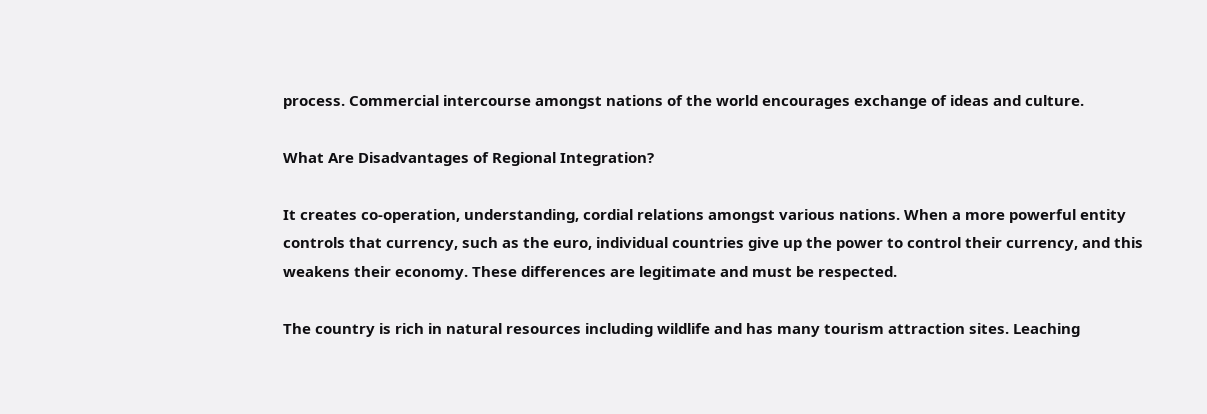process. Commercial intercourse amongst nations of the world encourages exchange of ideas and culture.

What Are Disadvantages of Regional Integration?

It creates co-operation, understanding, cordial relations amongst various nations. When a more powerful entity controls that currency, such as the euro, individual countries give up the power to control their currency, and this weakens their economy. These differences are legitimate and must be respected.

The country is rich in natural resources including wildlife and has many tourism attraction sites. Leaching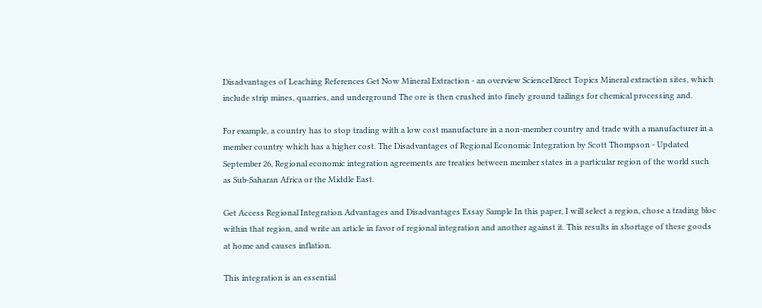Disadvantages of Leaching References Get Now Mineral Extraction - an overview ScienceDirect Topics Mineral extraction sites, which include strip mines, quarries, and underground The ore is then crushed into finely ground tailings for chemical processing and.

For example, a country has to stop trading with a low cost manufacture in a non-member country and trade with a manufacturer in a member country which has a higher cost. The Disadvantages of Regional Economic Integration by Scott Thompson - Updated September 26, Regional economic integration agreements are treaties between member states in a particular region of the world such as Sub-Saharan Africa or the Middle East.

Get Access Regional Integration Advantages and Disadvantages Essay Sample In this paper, I will select a region, chose a trading bloc within that region, and write an article in favor of regional integration and another against it. This results in shortage of these goods at home and causes inflation.

This integration is an essential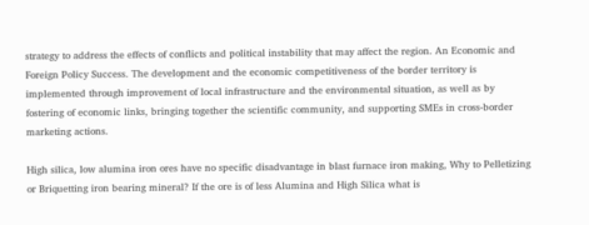strategy to address the effects of conflicts and political instability that may affect the region. An Economic and Foreign Policy Success. The development and the economic competitiveness of the border territory is implemented through improvement of local infrastructure and the environmental situation, as well as by fostering of economic links, bringing together the scientific community, and supporting SMEs in cross-border marketing actions.

High silica, low alumina iron ores have no specific disadvantage in blast furnace iron making, Why to Pelletizing or Briquetting iron bearing mineral? If the ore is of less Alumina and High Silica what is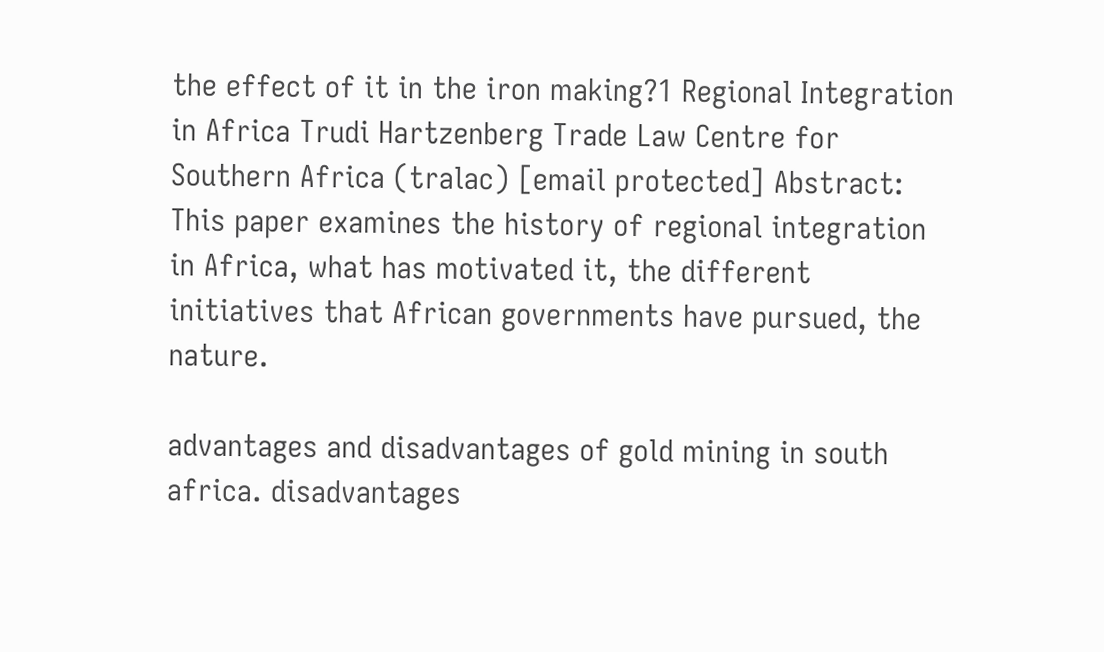the effect of it in the iron making?1 Regional Integration in Africa Trudi Hartzenberg Trade Law Centre for Southern Africa (tralac) [email protected] Abstract: This paper examines the history of regional integration in Africa, what has motivated it, the different initiatives that African governments have pursued, the nature.

advantages and disadvantages of gold mining in south africa. disadvantages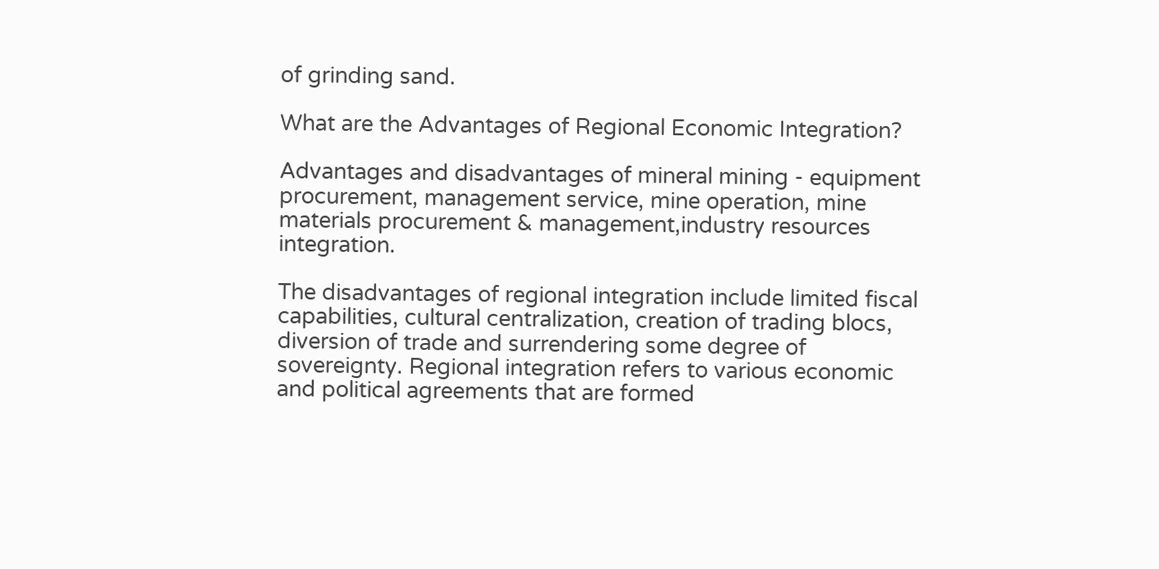of grinding sand.

What are the Advantages of Regional Economic Integration?

Advantages and disadvantages of mineral mining - equipment procurement, management service, mine operation, mine materials procurement & management,industry resources integration.

The disadvantages of regional integration include limited fiscal capabilities, cultural centralization, creation of trading blocs, diversion of trade and surrendering some degree of sovereignty. Regional integration refers to various economic and political agreements that are formed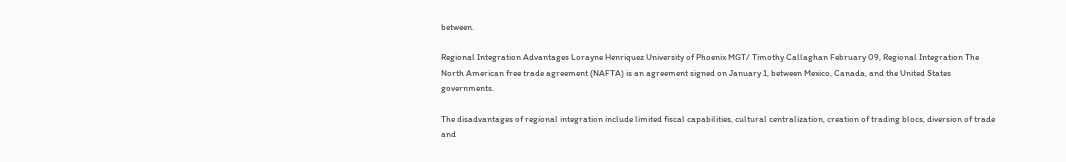between.

Regional Integration Advantages Lorayne Henriquez University of Phoenix MGT/ Timothy Callaghan February 09, Regional Integration The North American free trade agreement (NAFTA) is an agreement signed on January 1, between Mexico, Canada, and the United States governments.

The disadvantages of regional integration include limited fiscal capabilities, cultural centralization, creation of trading blocs, diversion of trade and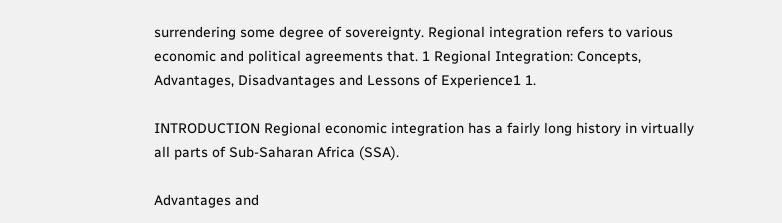surrendering some degree of sovereignty. Regional integration refers to various economic and political agreements that. 1 Regional Integration: Concepts, Advantages, Disadvantages and Lessons of Experience1 1.

INTRODUCTION Regional economic integration has a fairly long history in virtually all parts of Sub-Saharan Africa (SSA).

Advantages and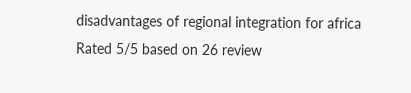disadvantages of regional integration for africa
Rated 5/5 based on 26 review